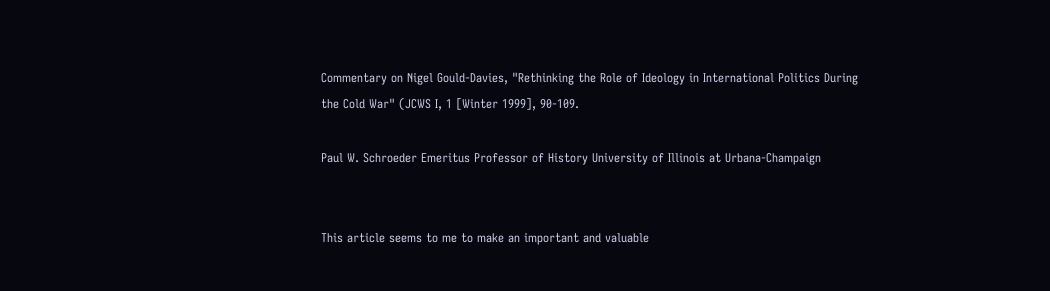Commentary on Nigel Gould-Davies, "Rethinking the Role of Ideology in International Politics During the Cold War" (JCWS I, 1 [Winter 1999], 90-109.

Paul W. Schroeder Emeritus Professor of History University of Illinois at Urbana-Champaign


This article seems to me to make an important and valuable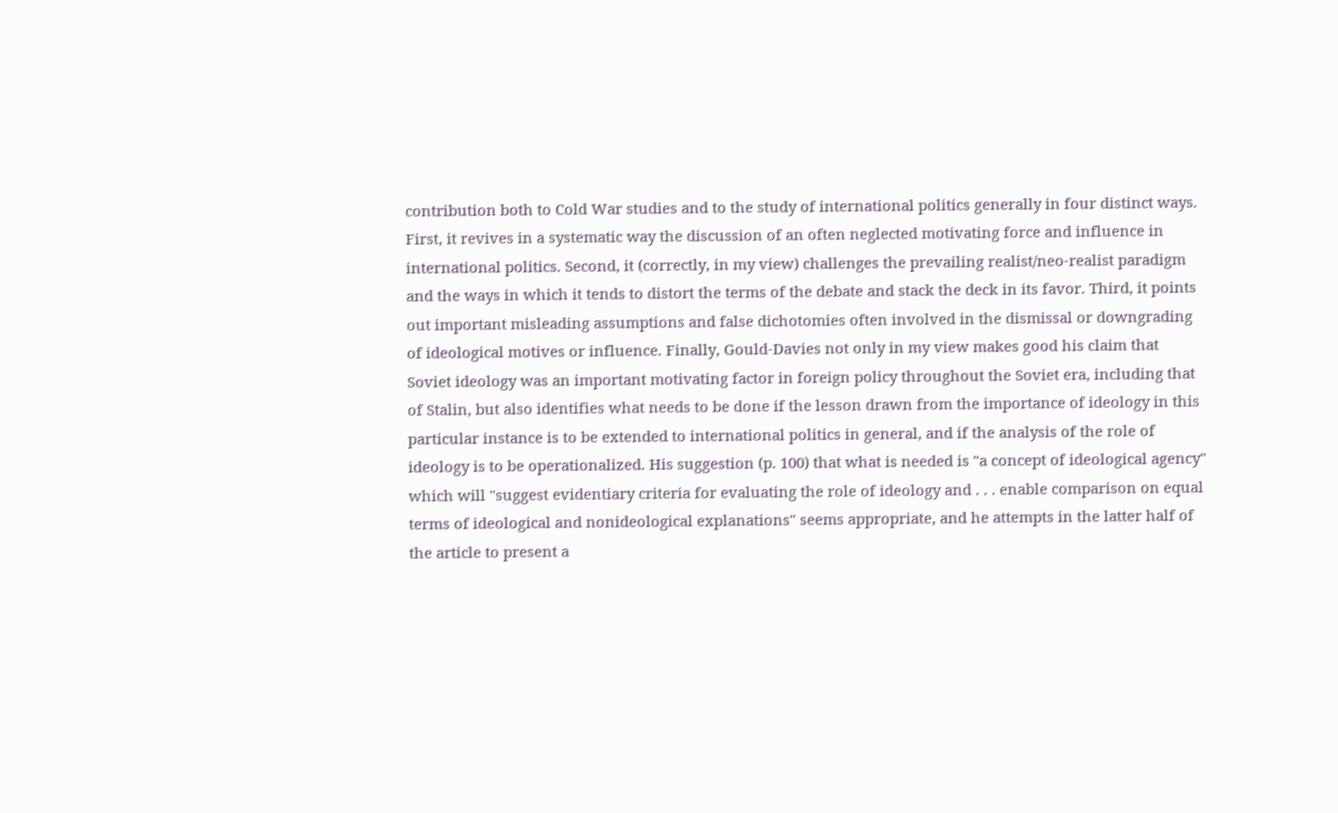contribution both to Cold War studies and to the study of international politics generally in four distinct ways. First, it revives in a systematic way the discussion of an often neglected motivating force and influence in international politics. Second, it (correctly, in my view) challenges the prevailing realist/neo-realist paradigm and the ways in which it tends to distort the terms of the debate and stack the deck in its favor. Third, it points out important misleading assumptions and false dichotomies often involved in the dismissal or downgrading of ideological motives or influence. Finally, Gould-Davies not only in my view makes good his claim that Soviet ideology was an important motivating factor in foreign policy throughout the Soviet era, including that of Stalin, but also identifies what needs to be done if the lesson drawn from the importance of ideology in this particular instance is to be extended to international politics in general, and if the analysis of the role of ideology is to be operationalized. His suggestion (p. 100) that what is needed is "a concept of ideological agency" which will "suggest evidentiary criteria for evaluating the role of ideology and . . . enable comparison on equal terms of ideological and nonideological explanations" seems appropriate, and he attempts in the latter half of the article to present a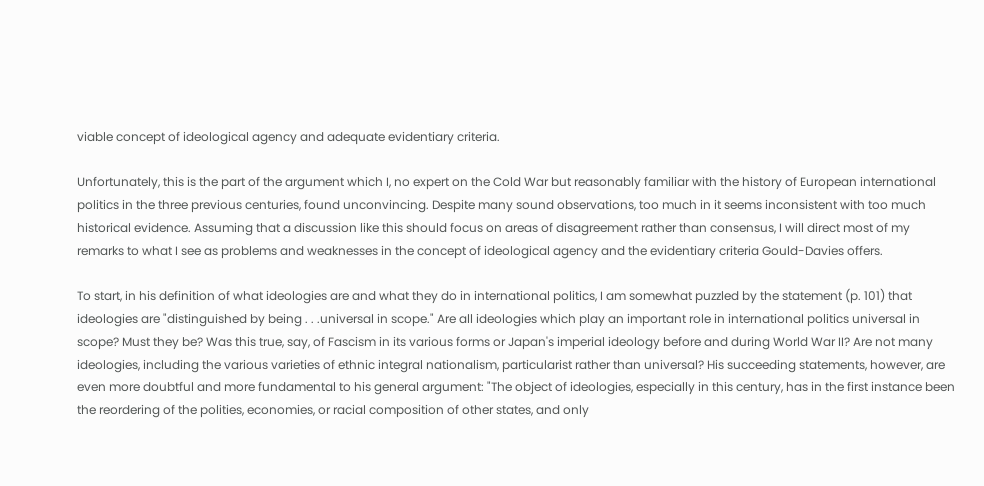viable concept of ideological agency and adequate evidentiary criteria.

Unfortunately, this is the part of the argument which I, no expert on the Cold War but reasonably familiar with the history of European international politics in the three previous centuries, found unconvincing. Despite many sound observations, too much in it seems inconsistent with too much historical evidence. Assuming that a discussion like this should focus on areas of disagreement rather than consensus, I will direct most of my remarks to what I see as problems and weaknesses in the concept of ideological agency and the evidentiary criteria Gould-Davies offers.

To start, in his definition of what ideologies are and what they do in international politics, I am somewhat puzzled by the statement (p. 101) that ideologies are "distinguished by being . . .universal in scope." Are all ideologies which play an important role in international politics universal in scope? Must they be? Was this true, say, of Fascism in its various forms or Japan's imperial ideology before and during World War II? Are not many ideologies, including the various varieties of ethnic integral nationalism, particularist rather than universal? His succeeding statements, however, are even more doubtful and more fundamental to his general argument: "The object of ideologies, especially in this century, has in the first instance been the reordering of the polities, economies, or racial composition of other states, and only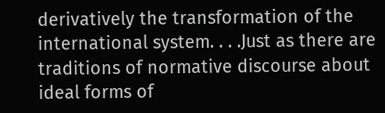derivatively the transformation of the international system. . . .Just as there are traditions of normative discourse about ideal forms of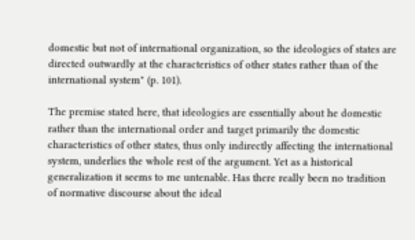domestic but not of international organization, so the ideologies of states are directed outwardly at the characteristics of other states rather than of the international system" (p. 101).

The premise stated here, that ideologies are essentially about he domestic rather than the international order and target primarily the domestic characteristics of other states, thus only indirectly affecting the international system, underlies the whole rest of the argument. Yet as a historical generalization it seems to me untenable. Has there really been no tradition of normative discourse about the ideal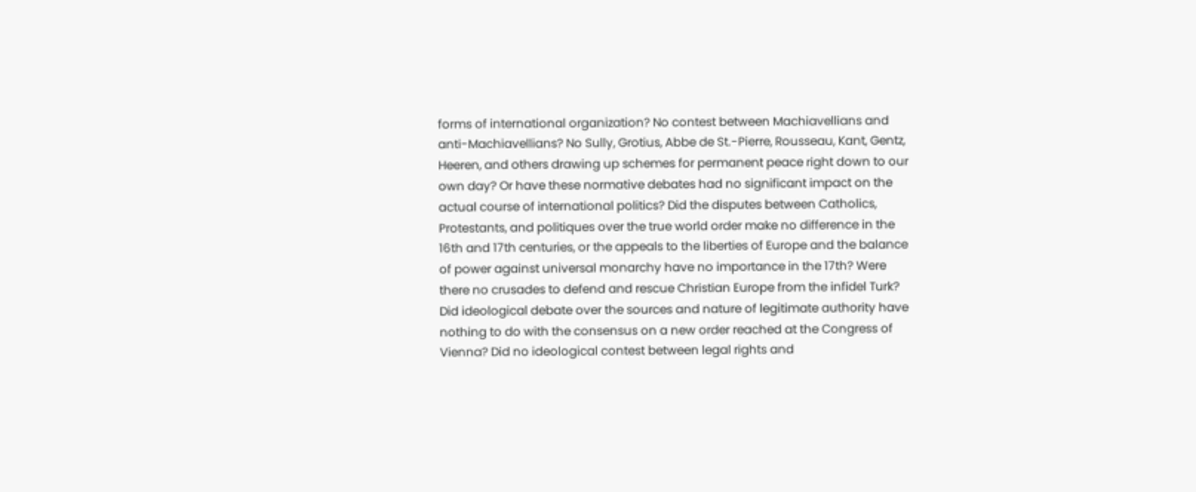forms of international organization? No contest between Machiavellians and anti-Machiavellians? No Sully, Grotius, Abbe de St.-Pierre, Rousseau, Kant, Gentz, Heeren, and others drawing up schemes for permanent peace right down to our own day? Or have these normative debates had no significant impact on the actual course of international politics? Did the disputes between Catholics, Protestants, and politiques over the true world order make no difference in the 16th and 17th centuries, or the appeals to the liberties of Europe and the balance of power against universal monarchy have no importance in the 17th? Were there no crusades to defend and rescue Christian Europe from the infidel Turk? Did ideological debate over the sources and nature of legitimate authority have nothing to do with the consensus on a new order reached at the Congress of Vienna? Did no ideological contest between legal rights and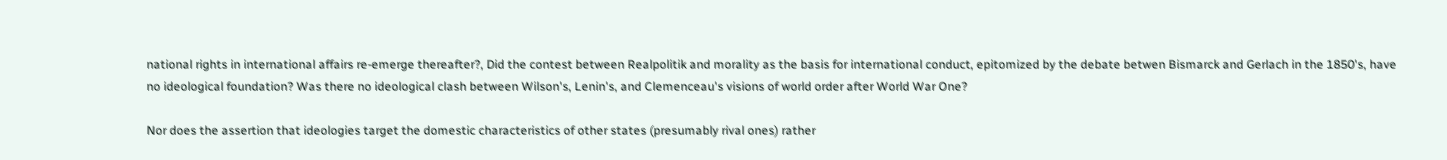national rights in international affairs re-emerge thereafter?, Did the contest between Realpolitik and morality as the basis for international conduct, epitomized by the debate betwen Bismarck and Gerlach in the 1850's, have no ideological foundation? Was there no ideological clash between Wilson's, Lenin's, and Clemenceau's visions of world order after World War One?

Nor does the assertion that ideologies target the domestic characteristics of other states (presumably rival ones) rather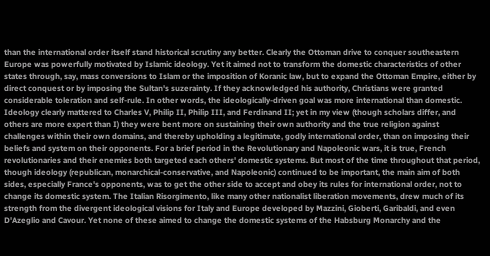than the international order itself stand historical scrutiny any better. Clearly the Ottoman drive to conquer southeastern Europe was powerfully motivated by Islamic ideology. Yet it aimed not to transform the domestic characteristics of other states through, say, mass conversions to Islam or the imposition of Koranic law, but to expand the Ottoman Empire, either by direct conquest or by imposing the Sultan's suzerainty. If they acknowledged his authority, Christians were granted considerable toleration and self-rule. In other words, the ideologically-driven goal was more international than domestic. Ideology clearly mattered to Charles V, Philip II, Philip III, and Ferdinand II; yet in my view (though scholars differ, and others are more expert than I) they were bent more on sustaining their own authority and the true religion against challenges within their own domains, and thereby upholding a legitimate, godly international order, than on imposing their beliefs and system on their opponents. For a brief period in the Revolutionary and Napoleonic wars, it is true, French revolutionaries and their enemies both targeted each others' domestic systems. But most of the time throughout that period, though ideology (republican, monarchical-conservative, and Napoleonic) continued to be important, the main aim of both sides, especially France's opponents, was to get the other side to accept and obey its rules for international order, not to change its domestic system. The Italian Risorgimento, like many other nationalist liberation movements, drew much of its strength from the divergent ideological visions for Italy and Europe developed by Mazzini, Gioberti, Garibaldi, and even D'Azeglio and Cavour. Yet none of these aimed to change the domestic systems of the Habsburg Monarchy and the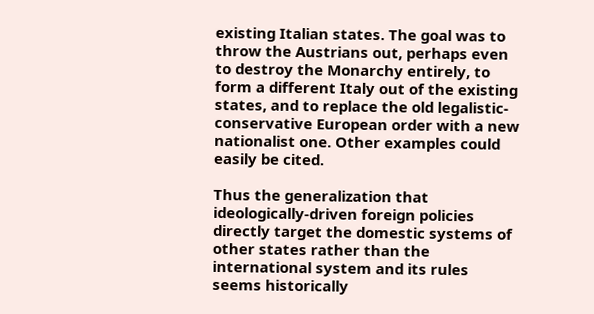existing Italian states. The goal was to throw the Austrians out, perhaps even to destroy the Monarchy entirely, to form a different Italy out of the existing states, and to replace the old legalistic-conservative European order with a new nationalist one. Other examples could easily be cited.

Thus the generalization that ideologically-driven foreign policies directly target the domestic systems of other states rather than the international system and its rules seems historically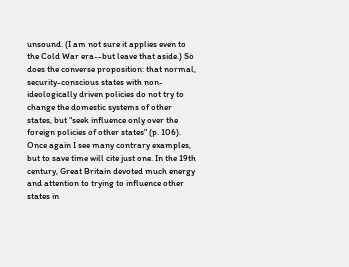unsound. (I am not sure it applies even to the Cold War era--but leave that aside.) So does the converse proposition: that normal, security-conscious states with non-ideologically driven policies do not try to change the domestic systems of other states, but "seek influence only over the foreign policies of other states" (p. 106). Once again I see many contrary examples, but to save time will cite just one. In the 19th century, Great Britain devoted much energy and attention to trying to influence other states in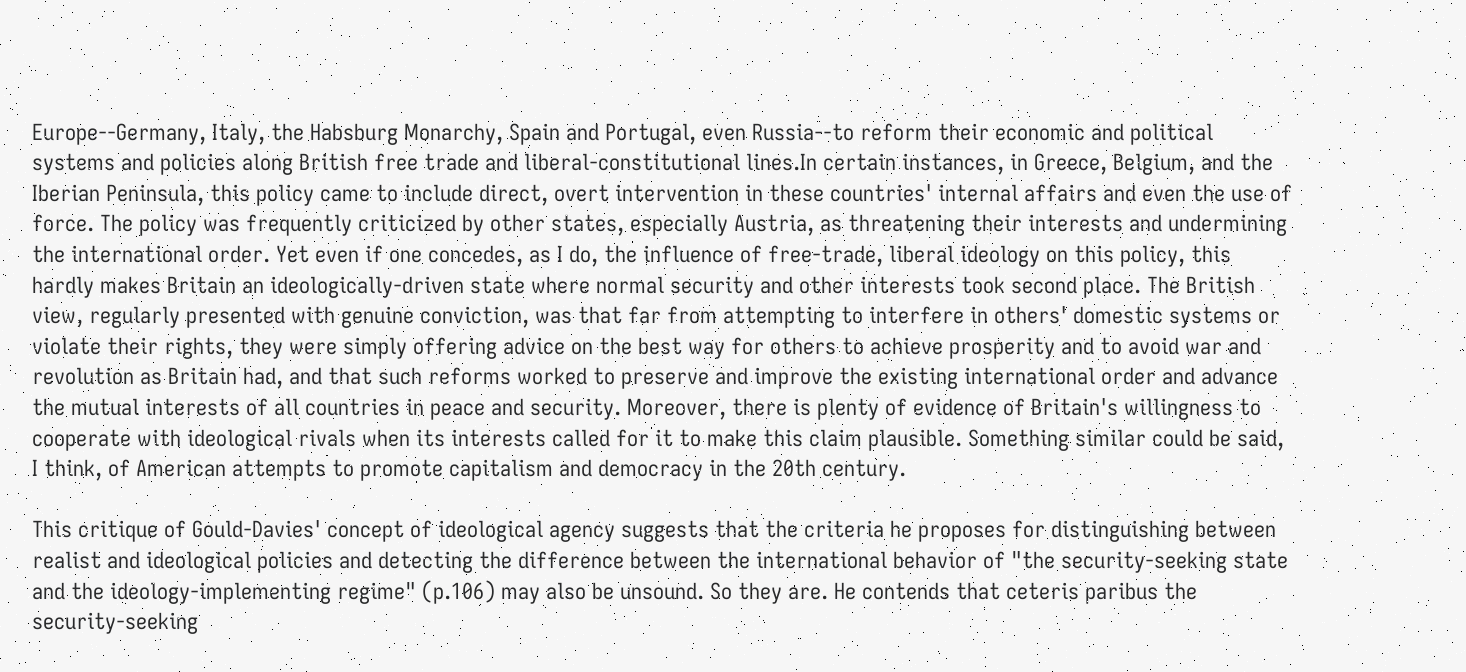Europe--Germany, Italy, the Habsburg Monarchy, Spain and Portugal, even Russia--to reform their economic and political systems and policies along British free trade and liberal-constitutional lines.In certain instances, in Greece, Belgium, and the Iberian Peninsula, this policy came to include direct, overt intervention in these countries' internal affairs and even the use of force. The policy was frequently criticized by other states, especially Austria, as threatening their interests and undermining the international order. Yet even if one concedes, as I do, the influence of free-trade, liberal ideology on this policy, this hardly makes Britain an ideologically-driven state where normal security and other interests took second place. The British view, regularly presented with genuine conviction, was that far from attempting to interfere in others' domestic systems or violate their rights, they were simply offering advice on the best way for others to achieve prosperity and to avoid war and revolution as Britain had, and that such reforms worked to preserve and improve the existing international order and advance the mutual interests of all countries in peace and security. Moreover, there is plenty of evidence of Britain's willingness to cooperate with ideological rivals when its interests called for it to make this claim plausible. Something similar could be said, I think, of American attempts to promote capitalism and democracy in the 20th century.

This critique of Gould-Davies' concept of ideological agency suggests that the criteria he proposes for distinguishing between realist and ideological policies and detecting the difference between the international behavior of "the security-seeking state and the ideology-implementing regime" (p.106) may also be unsound. So they are. He contends that ceteris paribus the security-seeking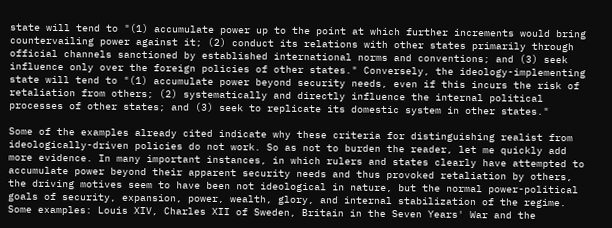state will tend to "(1) accumulate power up to the point at which further increments would bring countervailing power against it; (2) conduct its relations with other states primarily through official channels sanctioned by established international norms and conventions; and (3) seek influence only over the foreign policies of other states." Conversely, the ideology-implementing state will tend to "(1) accumulate power beyond security needs, even if this incurs the risk of retaliation from others; (2) systematically and directly influence the internal political processes of other states; and (3) seek to replicate its domestic system in other states."

Some of the examples already cited indicate why these criteria for distinguishing realist from ideologically-driven policies do not work. So as not to burden the reader, let me quickly add more evidence. In many important instances, in which rulers and states clearly have attempted to accumulate power beyond their apparent security needs and thus provoked retaliation by others, the driving motives seem to have been not ideological in nature, but the normal power-political goals of security, expansion, power, wealth, glory, and internal stabilization of the regime. Some examples: Louis XIV, Charles XII of Sweden, Britain in the Seven Years' War and the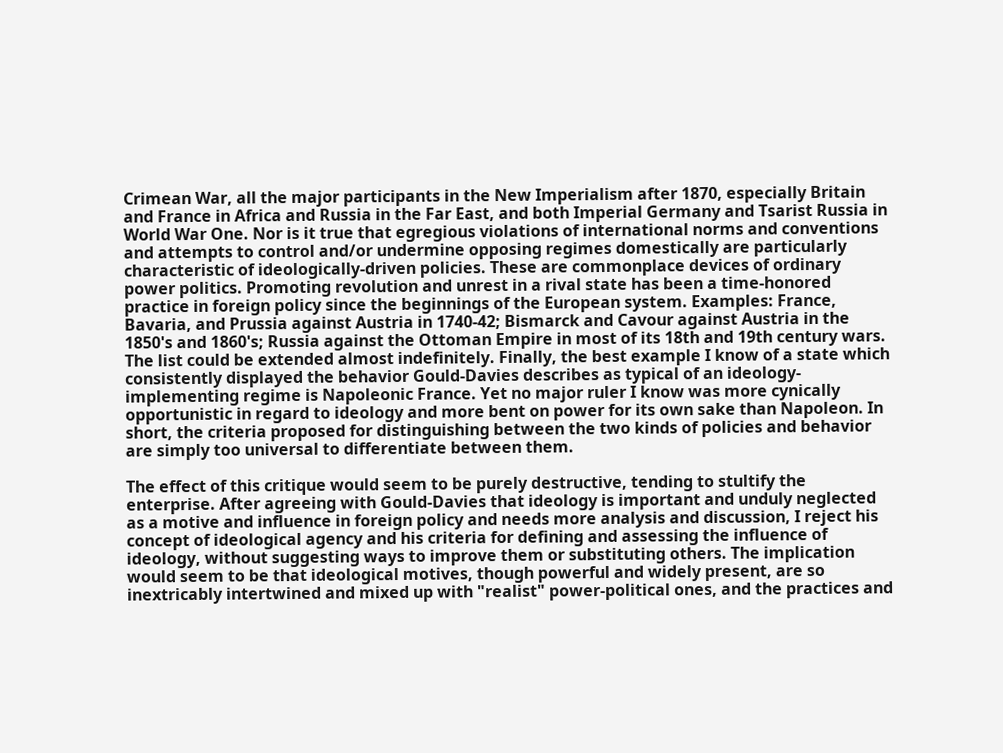Crimean War, all the major participants in the New Imperialism after 1870, especially Britain and France in Africa and Russia in the Far East, and both Imperial Germany and Tsarist Russia in World War One. Nor is it true that egregious violations of international norms and conventions and attempts to control and/or undermine opposing regimes domestically are particularly characteristic of ideologically-driven policies. These are commonplace devices of ordinary power politics. Promoting revolution and unrest in a rival state has been a time-honored practice in foreign policy since the beginnings of the European system. Examples: France, Bavaria, and Prussia against Austria in 1740-42; Bismarck and Cavour against Austria in the 1850's and 1860's; Russia against the Ottoman Empire in most of its 18th and 19th century wars. The list could be extended almost indefinitely. Finally, the best example I know of a state which consistently displayed the behavior Gould-Davies describes as typical of an ideology-implementing regime is Napoleonic France. Yet no major ruler I know was more cynically opportunistic in regard to ideology and more bent on power for its own sake than Napoleon. In short, the criteria proposed for distinguishing between the two kinds of policies and behavior are simply too universal to differentiate between them.

The effect of this critique would seem to be purely destructive, tending to stultify the enterprise. After agreeing with Gould-Davies that ideology is important and unduly neglected as a motive and influence in foreign policy and needs more analysis and discussion, I reject his concept of ideological agency and his criteria for defining and assessing the influence of ideology, without suggesting ways to improve them or substituting others. The implication would seem to be that ideological motives, though powerful and widely present, are so inextricably intertwined and mixed up with "realist" power-political ones, and the practices and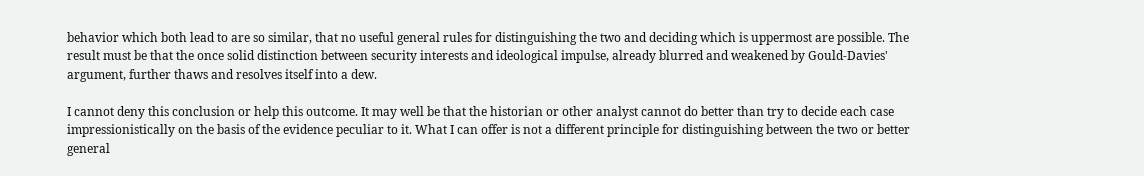behavior which both lead to are so similar, that no useful general rules for distinguishing the two and deciding which is uppermost are possible. The result must be that the once solid distinction between security interests and ideological impulse, already blurred and weakened by Gould-Davies' argument, further thaws and resolves itself into a dew.

I cannot deny this conclusion or help this outcome. It may well be that the historian or other analyst cannot do better than try to decide each case impressionistically on the basis of the evidence peculiar to it. What I can offer is not a different principle for distinguishing between the two or better general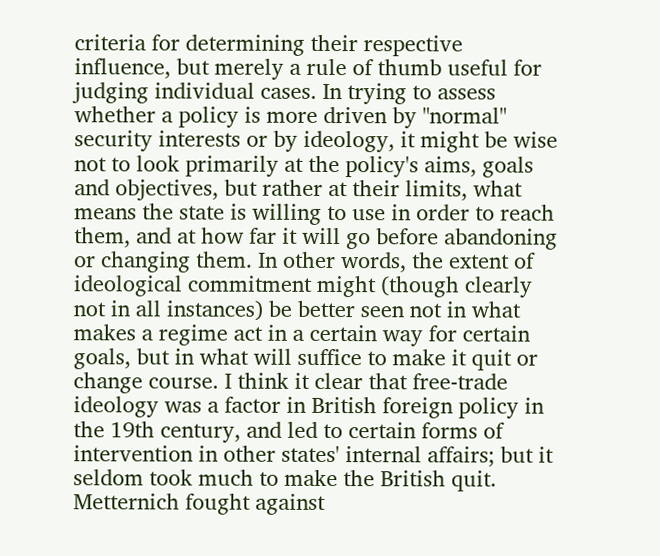criteria for determining their respective influence, but merely a rule of thumb useful for judging individual cases. In trying to assess whether a policy is more driven by "normal" security interests or by ideology, it might be wise not to look primarily at the policy's aims, goals and objectives, but rather at their limits, what means the state is willing to use in order to reach them, and at how far it will go before abandoning or changing them. In other words, the extent of ideological commitment might (though clearly not in all instances) be better seen not in what makes a regime act in a certain way for certain goals, but in what will suffice to make it quit or change course. I think it clear that free-trade ideology was a factor in British foreign policy in the 19th century, and led to certain forms of intervention in other states' internal affairs; but it seldom took much to make the British quit. Metternich fought against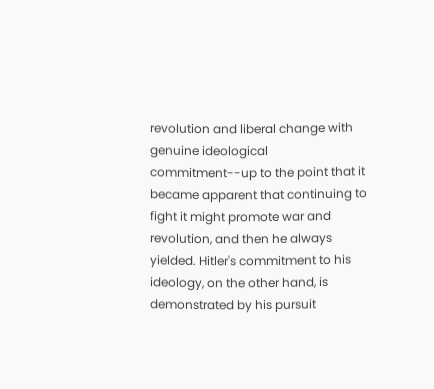revolution and liberal change with genuine ideological commitment--up to the point that it became apparent that continuing to fight it might promote war and revolution, and then he always yielded. Hitler's commitment to his ideology, on the other hand, is demonstrated by his pursuit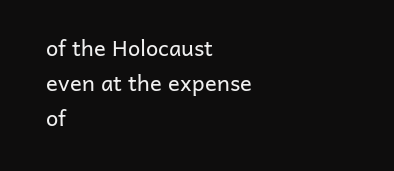of the Holocaust even at the expense of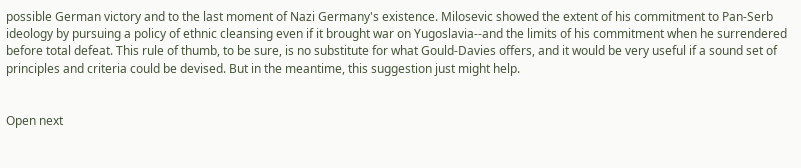possible German victory and to the last moment of Nazi Germany's existence. Milosevic showed the extent of his commitment to Pan-Serb ideology by pursuing a policy of ethnic cleansing even if it brought war on Yugoslavia--and the limits of his commitment when he surrendered before total defeat. This rule of thumb, to be sure, is no substitute for what Gould-Davies offers, and it would be very useful if a sound set of principles and criteria could be devised. But in the meantime, this suggestion just might help.


Open next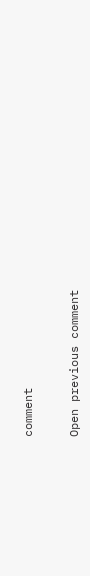comment


Open previous comment